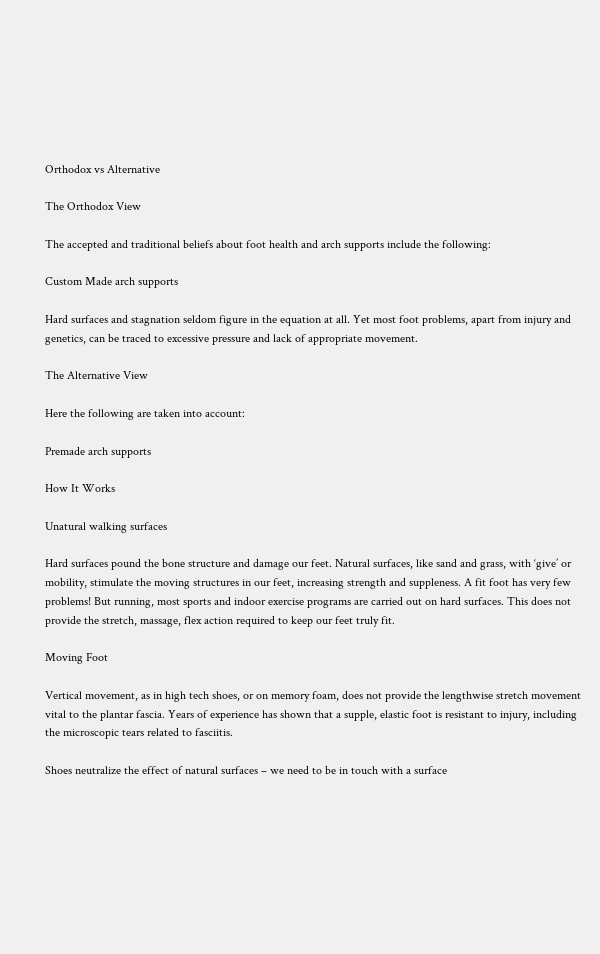Orthodox vs Alternative

The Orthodox View

The accepted and traditional beliefs about foot health and arch supports include the following:

Custom Made arch supports

Hard surfaces and stagnation seldom figure in the equation at all. Yet most foot problems, apart from injury and genetics, can be traced to excessive pressure and lack of appropriate movement.

The Alternative View

Here the following are taken into account:

Premade arch supports

How It Works

Unatural walking surfaces

Hard surfaces pound the bone structure and damage our feet. Natural surfaces, like sand and grass, with ‘give’ or mobility, stimulate the moving structures in our feet, increasing strength and suppleness. A fit foot has very few problems! But running, most sports and indoor exercise programs are carried out on hard surfaces. This does not provide the stretch, massage, flex action required to keep our feet truly fit.

Moving Foot

Vertical movement, as in high tech shoes, or on memory foam, does not provide the lengthwise stretch movement vital to the plantar fascia. Years of experience has shown that a supple, elastic foot is resistant to injury, including the microscopic tears related to fasciitis.

Shoes neutralize the effect of natural surfaces – we need to be in touch with a surface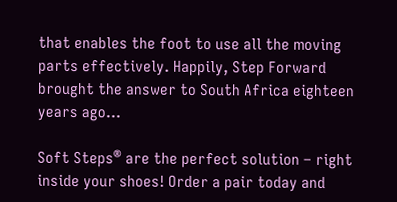that enables the foot to use all the moving parts effectively. Happily, Step Forward brought the answer to South Africa eighteen years ago...

Soft Steps® are the perfect solution – right inside your shoes! Order a pair today and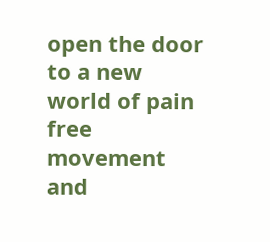open the door to a new world of pain free movement and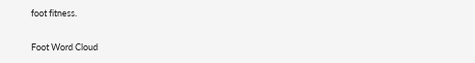foot fitness.

Foot Word Cloud